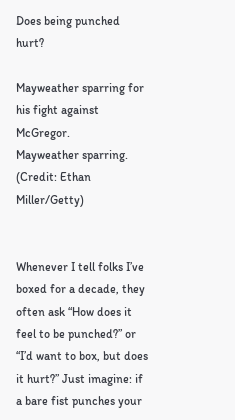Does being punched hurt?

Mayweather sparring for his fight against McGregor.
Mayweather sparring. (Credit: Ethan Miller/Getty)


Whenever I tell folks I’ve boxed for a decade, they often ask “How does it feel to be punched?” or “I’d want to box, but does it hurt?” Just imagine: if a bare fist punches your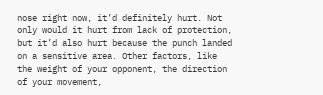nose right now, it’d definitely hurt. Not only would it hurt from lack of protection, but it’d also hurt because the punch landed on a sensitive area. Other factors, like the weight of your opponent, the direction of your movement,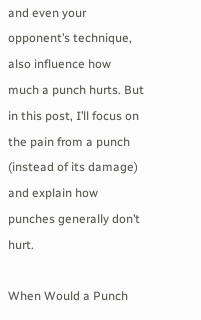and even your opponent’s technique, also influence how much a punch hurts. But in this post, I’ll focus on the pain from a punch (instead of its damage) and explain how punches generally don’t hurt.

When Would a Punch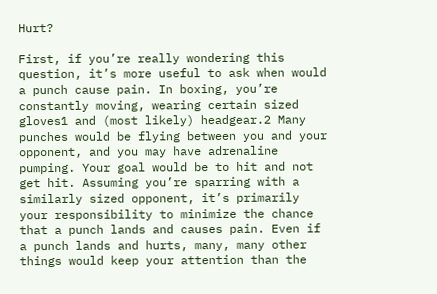Hurt?

First, if you’re really wondering this question, it’s more useful to ask when would a punch cause pain. In boxing, you’re constantly moving, wearing certain sized gloves1 and (most likely) headgear.2 Many punches would be flying between you and your opponent, and you may have adrenaline pumping. Your goal would be to hit and not get hit. Assuming you’re sparring with a similarly sized opponent, it’s primarily your responsibility to minimize the chance that a punch lands and causes pain. Even if a punch lands and hurts, many, many other things would keep your attention than the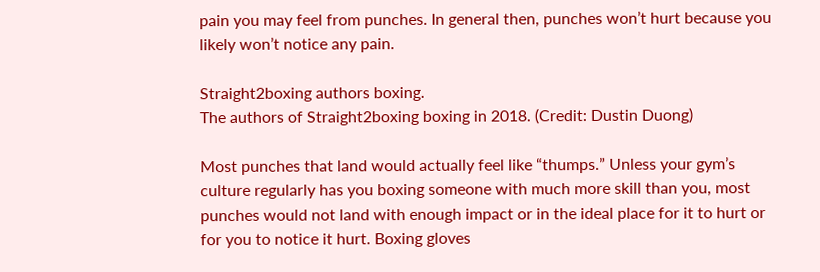pain you may feel from punches. In general then, punches won’t hurt because you likely won’t notice any pain.

Straight2boxing authors boxing.
The authors of Straight2boxing boxing in 2018. (Credit: Dustin Duong)

Most punches that land would actually feel like “thumps.” Unless your gym’s culture regularly has you boxing someone with much more skill than you, most punches would not land with enough impact or in the ideal place for it to hurt or for you to notice it hurt. Boxing gloves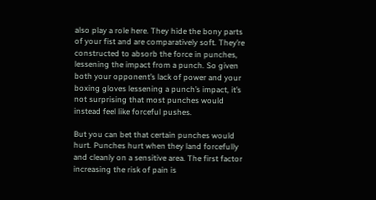also play a role here. They hide the bony parts of your fist and are comparatively soft. They’re constructed to absorb the force in punches, lessening the impact from a punch. So given both your opponent’s lack of power and your boxing gloves lessening a punch’s impact, it’s not surprising that most punches would instead feel like forceful pushes.

But you can bet that certain punches would hurt. Punches hurt when they land forcefully and cleanly on a sensitive area. The first factor increasing the risk of pain is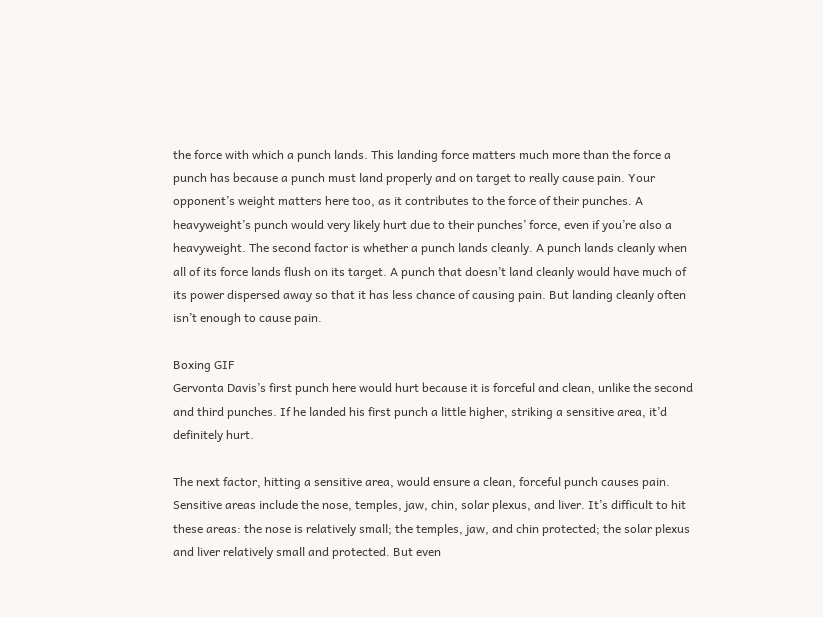the force with which a punch lands. This landing force matters much more than the force a punch has because a punch must land properly and on target to really cause pain. Your opponent’s weight matters here too, as it contributes to the force of their punches. A heavyweight’s punch would very likely hurt due to their punches’ force, even if you’re also a heavyweight. The second factor is whether a punch lands cleanly. A punch lands cleanly when all of its force lands flush on its target. A punch that doesn’t land cleanly would have much of its power dispersed away so that it has less chance of causing pain. But landing cleanly often isn’t enough to cause pain.

Boxing GIF
Gervonta Davis’s first punch here would hurt because it is forceful and clean, unlike the second and third punches. If he landed his first punch a little higher, striking a sensitive area, it’d definitely hurt.

The next factor, hitting a sensitive area, would ensure a clean, forceful punch causes pain. Sensitive areas include the nose, temples, jaw, chin, solar plexus, and liver. It’s difficult to hit these areas: the nose is relatively small; the temples, jaw, and chin protected; the solar plexus and liver relatively small and protected. But even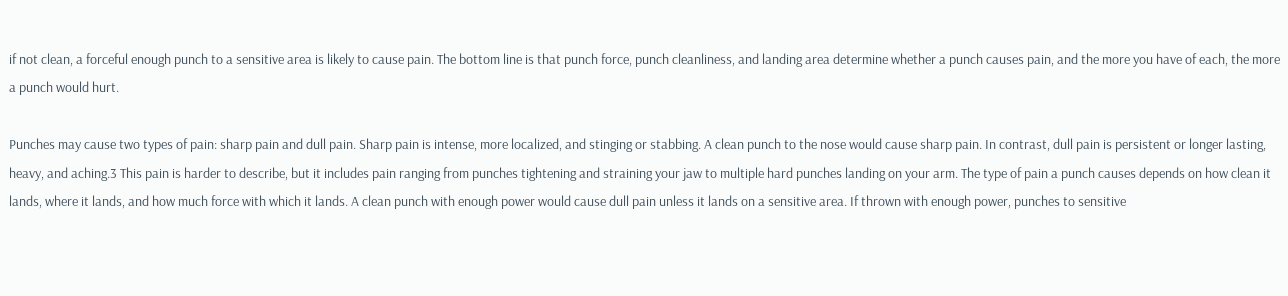if not clean, a forceful enough punch to a sensitive area is likely to cause pain. The bottom line is that punch force, punch cleanliness, and landing area determine whether a punch causes pain, and the more you have of each, the more a punch would hurt.

Punches may cause two types of pain: sharp pain and dull pain. Sharp pain is intense, more localized, and stinging or stabbing. A clean punch to the nose would cause sharp pain. In contrast, dull pain is persistent or longer lasting, heavy, and aching.3 This pain is harder to describe, but it includes pain ranging from punches tightening and straining your jaw to multiple hard punches landing on your arm. The type of pain a punch causes depends on how clean it lands, where it lands, and how much force with which it lands. A clean punch with enough power would cause dull pain unless it lands on a sensitive area. If thrown with enough power, punches to sensitive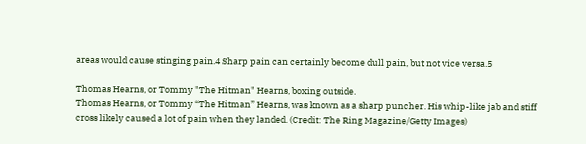areas would cause stinging pain.4 Sharp pain can certainly become dull pain, but not vice versa.5

Thomas Hearns, or Tommy "The Hitman" Hearns, boxing outside.
Thomas Hearns, or Tommy “The Hitman” Hearns, was known as a sharp puncher. His whip-like jab and stiff cross likely caused a lot of pain when they landed. (Credit: The Ring Magazine/Getty Images)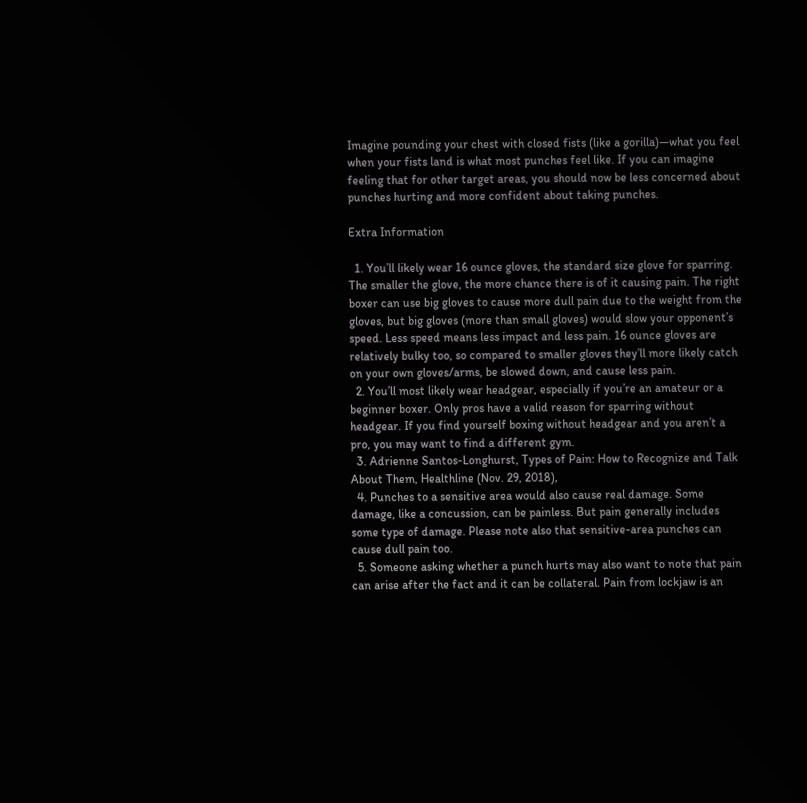Imagine pounding your chest with closed fists (like a gorilla)—what you feel when your fists land is what most punches feel like. If you can imagine feeling that for other target areas, you should now be less concerned about punches hurting and more confident about taking punches.

Extra Information

  1. You’ll likely wear 16 ounce gloves, the standard size glove for sparring. The smaller the glove, the more chance there is of it causing pain. The right boxer can use big gloves to cause more dull pain due to the weight from the gloves, but big gloves (more than small gloves) would slow your opponent’s speed. Less speed means less impact and less pain. 16 ounce gloves are relatively bulky too, so compared to smaller gloves they’ll more likely catch on your own gloves/arms, be slowed down, and cause less pain.
  2. You’ll most likely wear headgear, especially if you’re an amateur or a beginner boxer. Only pros have a valid reason for sparring without headgear. If you find yourself boxing without headgear and you aren’t a pro, you may want to find a different gym.
  3. Adrienne Santos-Longhurst, Types of Pain: How to Recognize and Talk About Them, Healthline (Nov. 29, 2018),
  4. Punches to a sensitive area would also cause real damage. Some damage, like a concussion, can be painless. But pain generally includes some type of damage. Please note also that sensitive-area punches can cause dull pain too.
  5. Someone asking whether a punch hurts may also want to note that pain can arise after the fact and it can be collateral. Pain from lockjaw is an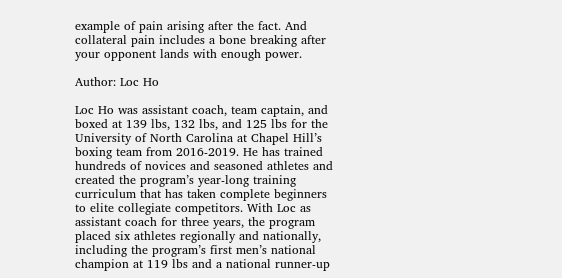example of pain arising after the fact. And collateral pain includes a bone breaking after your opponent lands with enough power.

Author: Loc Ho

Loc Ho was assistant coach, team captain, and boxed at 139 lbs, 132 lbs, and 125 lbs for the University of North Carolina at Chapel Hill’s boxing team from 2016-2019. He has trained hundreds of novices and seasoned athletes and created the program’s year-long training curriculum that has taken complete beginners to elite collegiate competitors. With Loc as assistant coach for three years, the program placed six athletes regionally and nationally, including the program’s first men’s national champion at 119 lbs and a national runner-up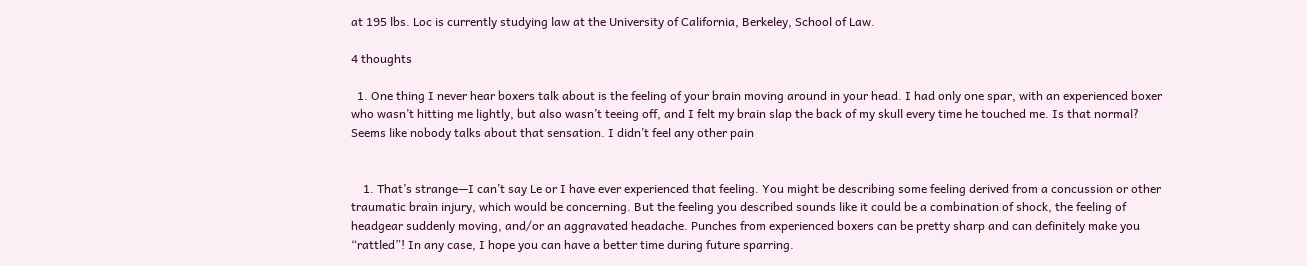at 195 lbs. Loc is currently studying law at the University of California, Berkeley, School of Law.

4 thoughts

  1. One thing I never hear boxers talk about is the feeling of your brain moving around in your head. I had only one spar, with an experienced boxer who wasn’t hitting me lightly, but also wasn’t teeing off, and I felt my brain slap the back of my skull every time he touched me. Is that normal? Seems like nobody talks about that sensation. I didn’t feel any other pain


    1. That’s strange—I can’t say Le or I have ever experienced that feeling. You might be describing some feeling derived from a concussion or other traumatic brain injury, which would be concerning. But the feeling you described sounds like it could be a combination of shock, the feeling of headgear suddenly moving, and/or an aggravated headache. Punches from experienced boxers can be pretty sharp and can definitely make you “rattled”! In any case, I hope you can have a better time during future sparring.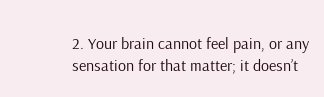2. Your brain cannot feel pain, or any sensation for that matter; it doesn’t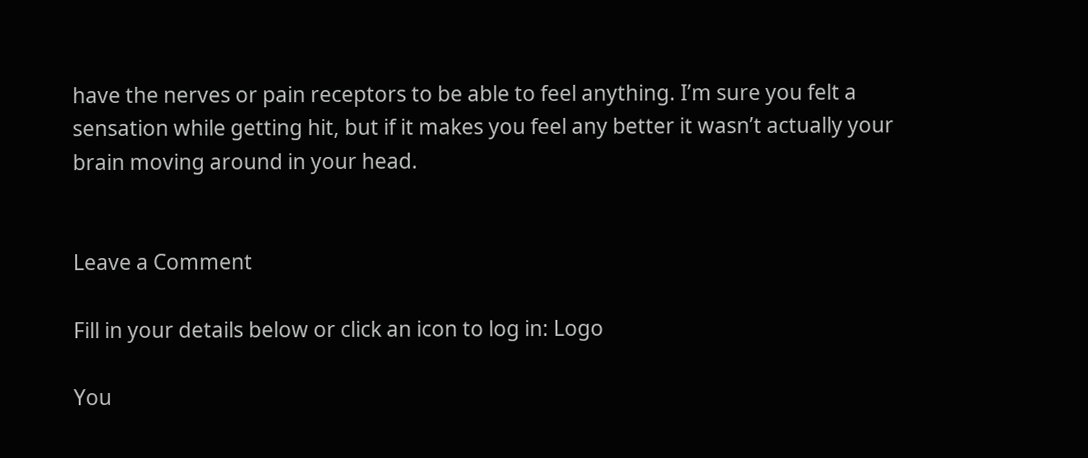have the nerves or pain receptors to be able to feel anything. I’m sure you felt a sensation while getting hit, but if it makes you feel any better it wasn’t actually your brain moving around in your head.


Leave a Comment

Fill in your details below or click an icon to log in: Logo

You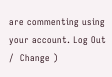are commenting using your account. Log Out /  Change )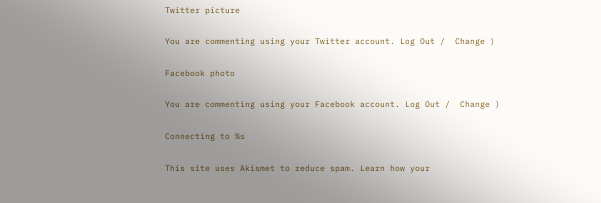Twitter picture

You are commenting using your Twitter account. Log Out /  Change )

Facebook photo

You are commenting using your Facebook account. Log Out /  Change )

Connecting to %s

This site uses Akismet to reduce spam. Learn how your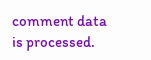comment data is processed.